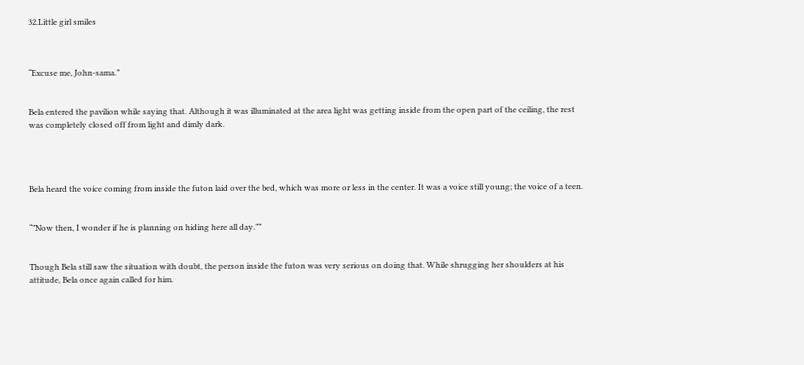32.Little girl smiles



“Excuse me, John-sama.”


Bela entered the pavilion while saying that. Although it was illuminated at the area light was getting inside from the open part of the ceiling, the rest was completely closed off from light and dimly dark.




Bela heard the voice coming from inside the futon laid over the bed, which was more or less in the center. It was a voice still young; the voice of a teen.


“”Now then, I wonder if he is planning on hiding here all day.””


Though Bela still saw the situation with doubt, the person inside the futon was very serious on doing that. While shrugging her shoulders at his attitude, Bela once again called for him.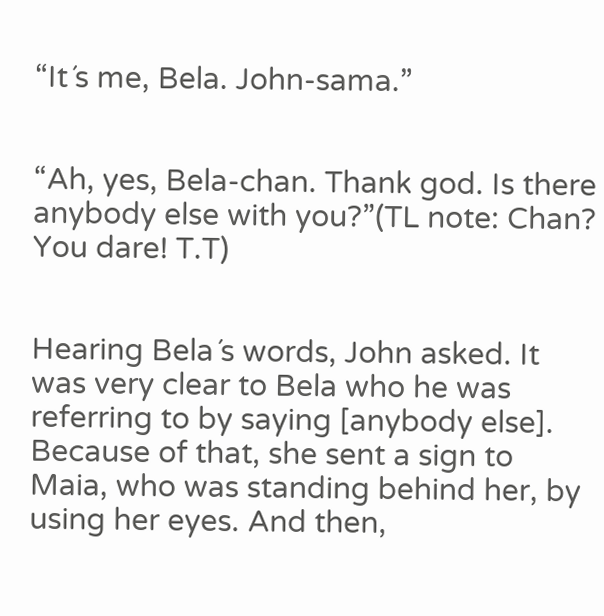“It´s me, Bela. John-sama.”


“Ah, yes, Bela-chan. Thank god. Is there anybody else with you?”(TL note: Chan? You dare! T.T)


Hearing Bela´s words, John asked. It was very clear to Bela who he was referring to by saying [anybody else]. Because of that, she sent a sign to Maia, who was standing behind her, by using her eyes. And then,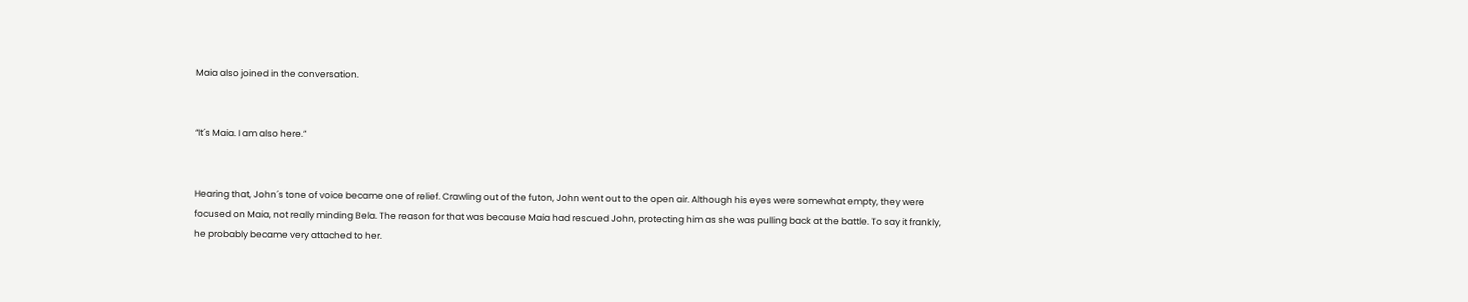Maia also joined in the conversation.


“It´s Maia. I am also here.”


Hearing that, John´s tone of voice became one of relief. Crawling out of the futon, John went out to the open air. Although his eyes were somewhat empty, they were focused on Maia, not really minding Bela. The reason for that was because Maia had rescued John, protecting him as she was pulling back at the battle. To say it frankly, he probably became very attached to her.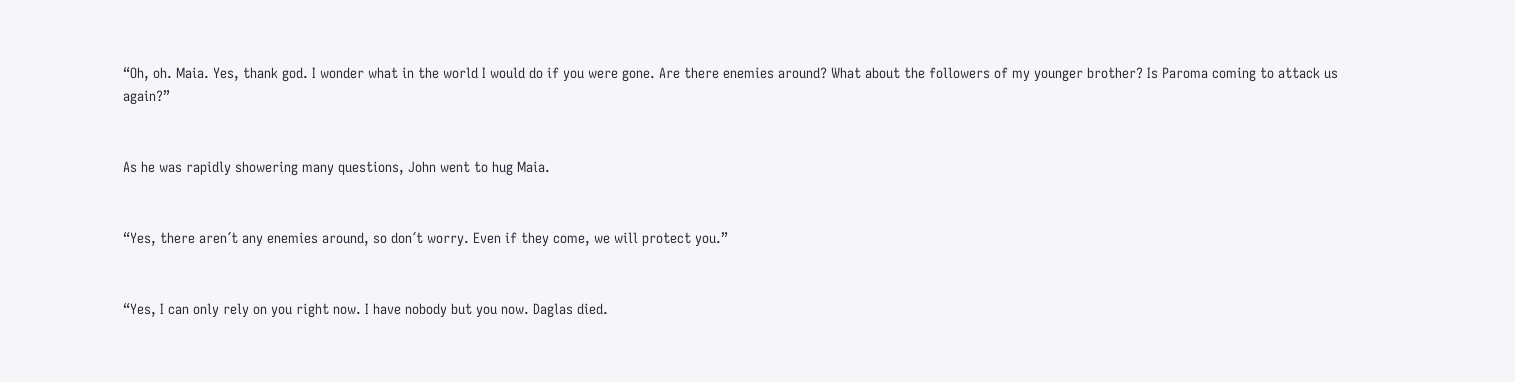“Oh, oh. Maia. Yes, thank god. I wonder what in the world I would do if you were gone. Are there enemies around? What about the followers of my younger brother? Is Paroma coming to attack us again?”


As he was rapidly showering many questions, John went to hug Maia.


“Yes, there aren´t any enemies around, so don´t worry. Even if they come, we will protect you.”


“Yes, I can only rely on you right now. I have nobody but you now. Daglas died.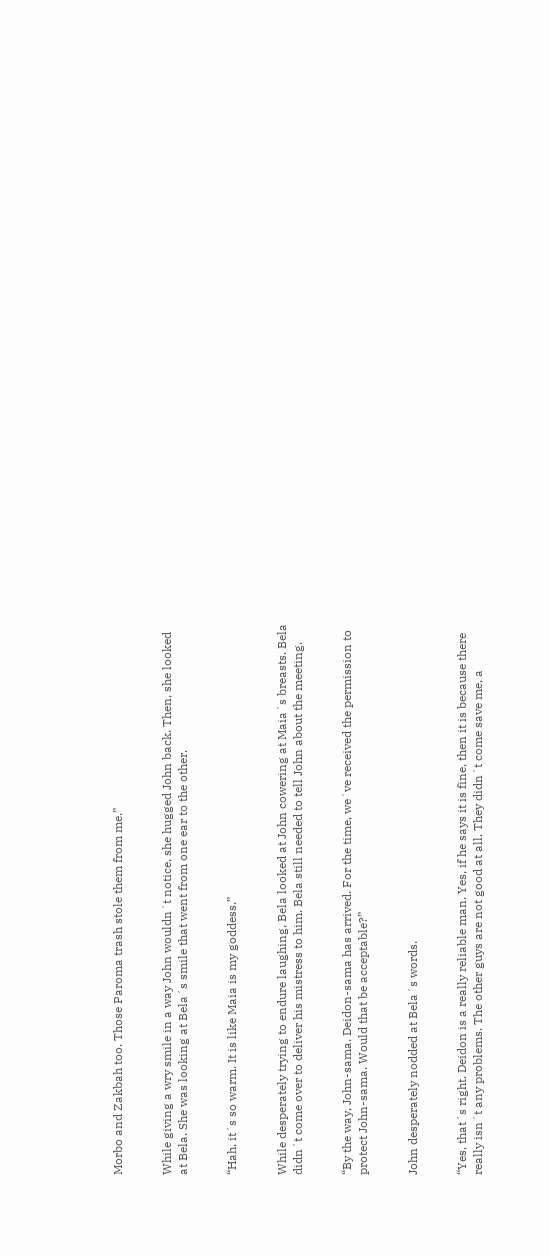Morbo and Zakbah too. Those Paroma trash stole them from me.”


While giving a wry smile in a way John wouldn´t notice, she hugged John back. Then, she looked at Bela. She was looking at Bela´s smile that went from one ear to the other.


“Hah, it´s so warm. It is like Maia is my goddess.”


While desperately trying to endure laughing, Bela looked at John cowering at Maia´s breasts. Bela didn´t come over to deliver his mistress to him. Bela still needed to tell John about the meeting.


“By the way, John-sama. Deidon-sama has arrived. For the time, we´ve received the permission to protect John-sama. Would that be acceptable?”


John desperately nodded at Bela´s words.


“Yes, that´s right. Deidon is a really reliable man. Yes, if he says it is fine, then it is because there really isn´t any problems. The other guys are not good at all. They didn´t come save me, a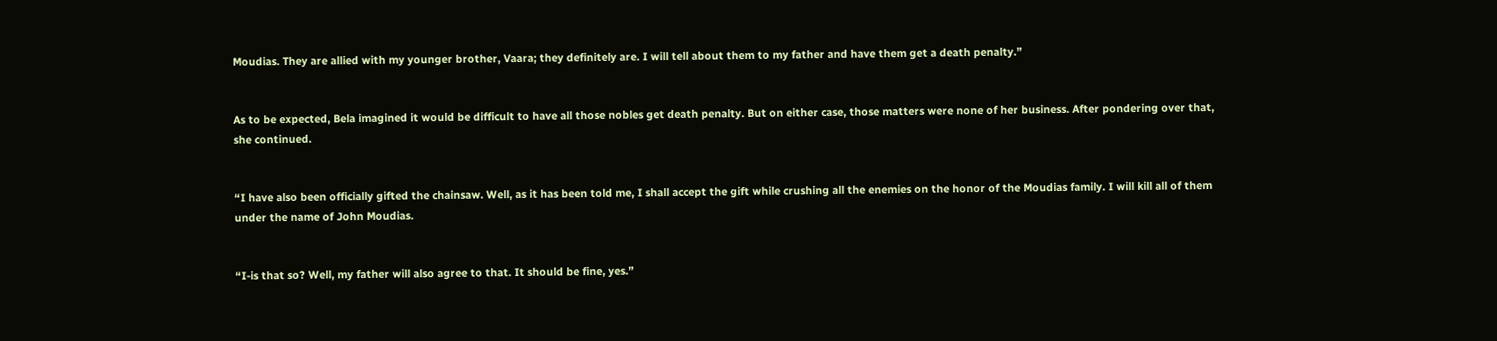Moudias. They are allied with my younger brother, Vaara; they definitely are. I will tell about them to my father and have them get a death penalty.”


As to be expected, Bela imagined it would be difficult to have all those nobles get death penalty. But on either case, those matters were none of her business. After pondering over that, she continued.


“I have also been officially gifted the chainsaw. Well, as it has been told me, I shall accept the gift while crushing all the enemies on the honor of the Moudias family. I will kill all of them under the name of John Moudias.


“I-is that so? Well, my father will also agree to that. It should be fine, yes.”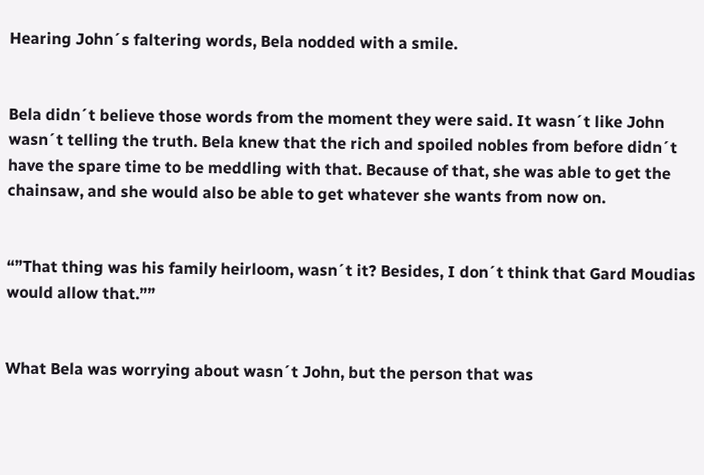Hearing John´s faltering words, Bela nodded with a smile.


Bela didn´t believe those words from the moment they were said. It wasn´t like John wasn´t telling the truth. Bela knew that the rich and spoiled nobles from before didn´t have the spare time to be meddling with that. Because of that, she was able to get the chainsaw, and she would also be able to get whatever she wants from now on.


“”That thing was his family heirloom, wasn´t it? Besides, I don´t think that Gard Moudias would allow that.””


What Bela was worrying about wasn´t John, but the person that was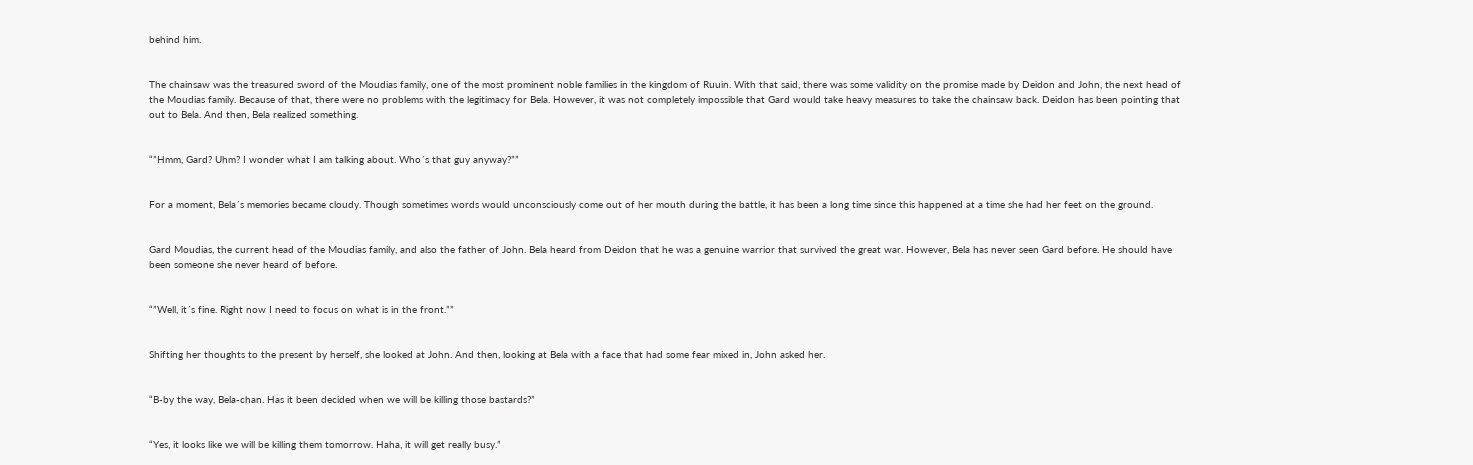behind him.


The chainsaw was the treasured sword of the Moudias family, one of the most prominent noble families in the kingdom of Ruuin. With that said, there was some validity on the promise made by Deidon and John, the next head of the Moudias family. Because of that, there were no problems with the legitimacy for Bela. However, it was not completely impossible that Gard would take heavy measures to take the chainsaw back. Deidon has been pointing that out to Bela. And then, Bela realized something.


“”Hmm, Gard? Uhm? I wonder what I am talking about. Who´s that guy anyway?””


For a moment, Bela´s memories became cloudy. Though sometimes words would unconsciously come out of her mouth during the battle, it has been a long time since this happened at a time she had her feet on the ground.


Gard Moudias, the current head of the Moudias family, and also the father of John. Bela heard from Deidon that he was a genuine warrior that survived the great war. However, Bela has never seen Gard before. He should have been someone she never heard of before.


“”Well, it´s fine. Right now I need to focus on what is in the front.””


Shifting her thoughts to the present by herself, she looked at John. And then, looking at Bela with a face that had some fear mixed in, John asked her.


“B-by the way, Bela-chan. Has it been decided when we will be killing those bastards?”


“Yes, it looks like we will be killing them tomorrow. Haha, it will get really busy.”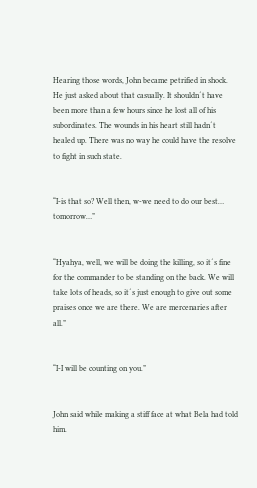Hearing those words, John became petrified in shock. He just asked about that casually. It shouldn´t have been more than a few hours since he lost all of his subordinates. The wounds in his heart still hadn´t healed up. There was no way he could have the resolve to fight in such state.


“I-is that so? Well then, w-we need to do our best… tomorrow…”


“Hyahya, well, we will be doing the killing, so it´s fine for the commander to be standing on the back. We will take lots of heads, so it´s just enough to give out some praises once we are there. We are mercenaries after all.”


“I-I will be counting on you.”


John said while making a stiff face at what Bela had told him.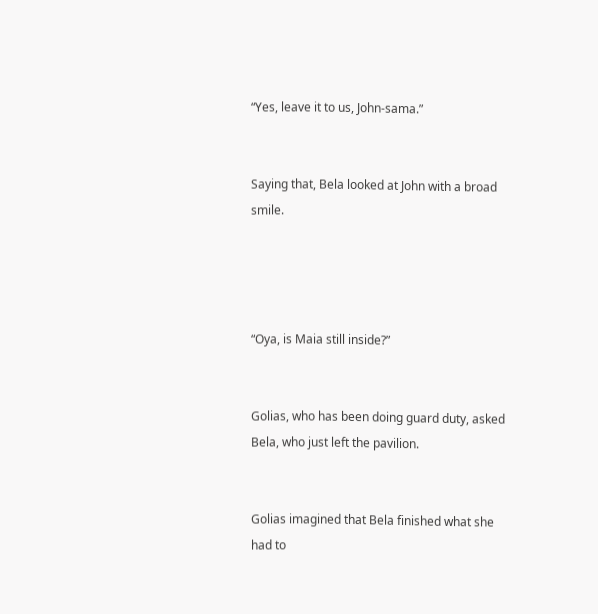“Yes, leave it to us, John-sama.”


Saying that, Bela looked at John with a broad smile.




“Oya, is Maia still inside?”


Golias, who has been doing guard duty, asked Bela, who just left the pavilion.


Golias imagined that Bela finished what she had to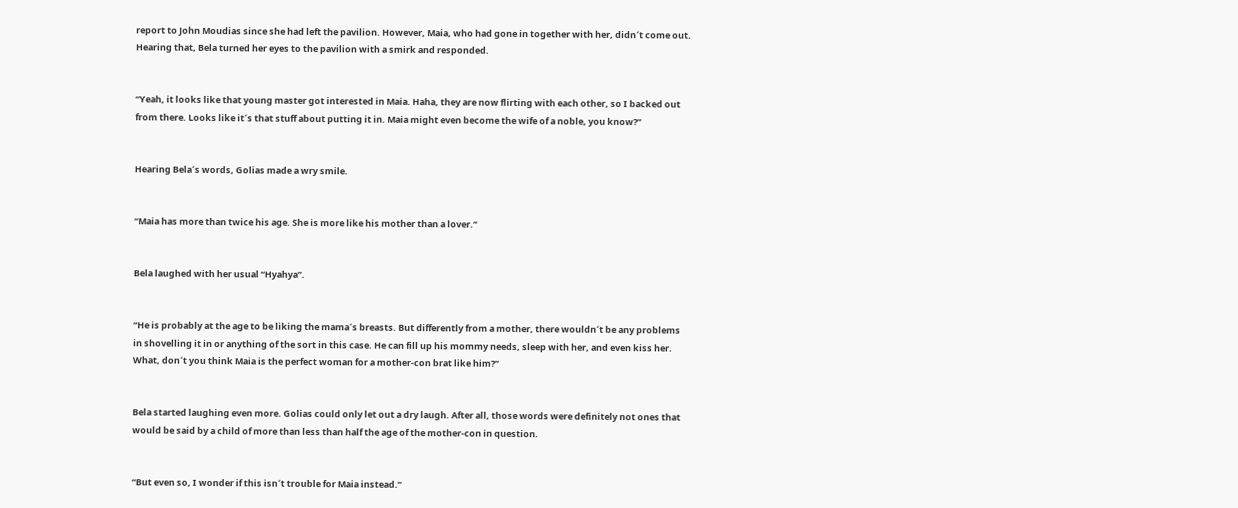report to John Moudias since she had left the pavilion. However, Maia, who had gone in together with her, didn´t come out. Hearing that, Bela turned her eyes to the pavilion with a smirk and responded.


“Yeah, it looks like that young master got interested in Maia. Haha, they are now flirting with each other, so I backed out from there. Looks like it´s that stuff about putting it in. Maia might even become the wife of a noble, you know?”


Hearing Bela´s words, Golias made a wry smile.


“Maia has more than twice his age. She is more like his mother than a lover.”


Bela laughed with her usual “Hyahya”.


“He is probably at the age to be liking the mama´s breasts. But differently from a mother, there wouldn´t be any problems in shovelling it in or anything of the sort in this case. He can fill up his mommy needs, sleep with her, and even kiss her. What, don´t you think Maia is the perfect woman for a mother-con brat like him?”


Bela started laughing even more. Golias could only let out a dry laugh. After all, those words were definitely not ones that would be said by a child of more than less than half the age of the mother-con in question.


“But even so, I wonder if this isn´t trouble for Maia instead.”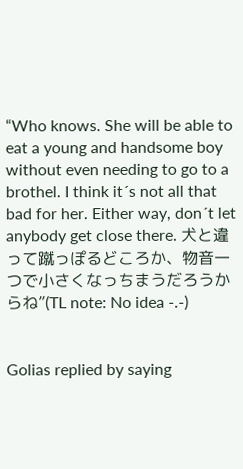“Who knows. She will be able to eat a young and handsome boy without even needing to go to a brothel. I think it´s not all that bad for her. Either way, don´t let anybody get close there. 犬と違って蹴っぽるどころか、物音一つで小さくなっちまうだろうからね”(TL note: No idea -.-)


Golias replied by saying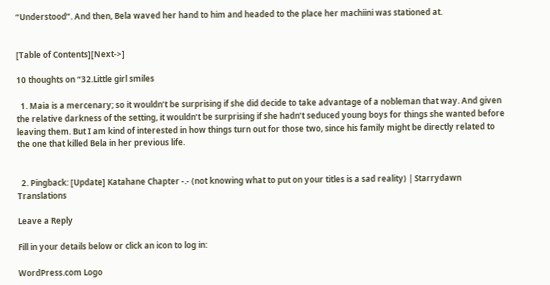“Understood”. And then, Bela waved her hand to him and headed to the place her machiini was stationed at.


[Table of Contents][Next->]

10 thoughts on “32.Little girl smiles

  1. Maia is a mercenary; so it wouldn’t be surprising if she did decide to take advantage of a nobleman that way. And given the relative darkness of the setting, it wouldn’t be surprising if she hadn’t seduced young boys for things she wanted before leaving them. But I am kind of interested in how things turn out for those two, since his family might be directly related to the one that killed Bela in her previous life.


  2. Pingback: [Update] Katahane Chapter -.- (not knowing what to put on your titles is a sad reality) | Starrydawn Translations

Leave a Reply

Fill in your details below or click an icon to log in:

WordPress.com Logo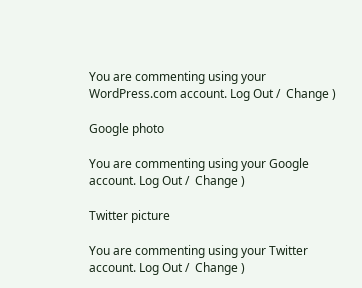You are commenting using your WordPress.com account. Log Out /  Change )

Google photo

You are commenting using your Google account. Log Out /  Change )

Twitter picture

You are commenting using your Twitter account. Log Out /  Change )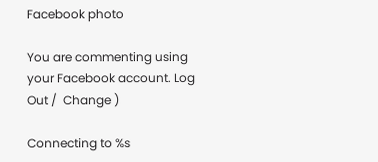Facebook photo

You are commenting using your Facebook account. Log Out /  Change )

Connecting to %s